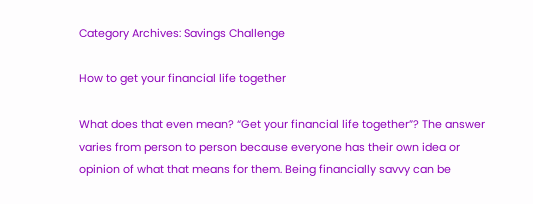Category Archives: Savings Challenge

How to get your financial life together

What does that even mean? “Get your financial life together”? The answer varies from person to person because everyone has their own idea or opinion of what that means for them. Being financially savvy can be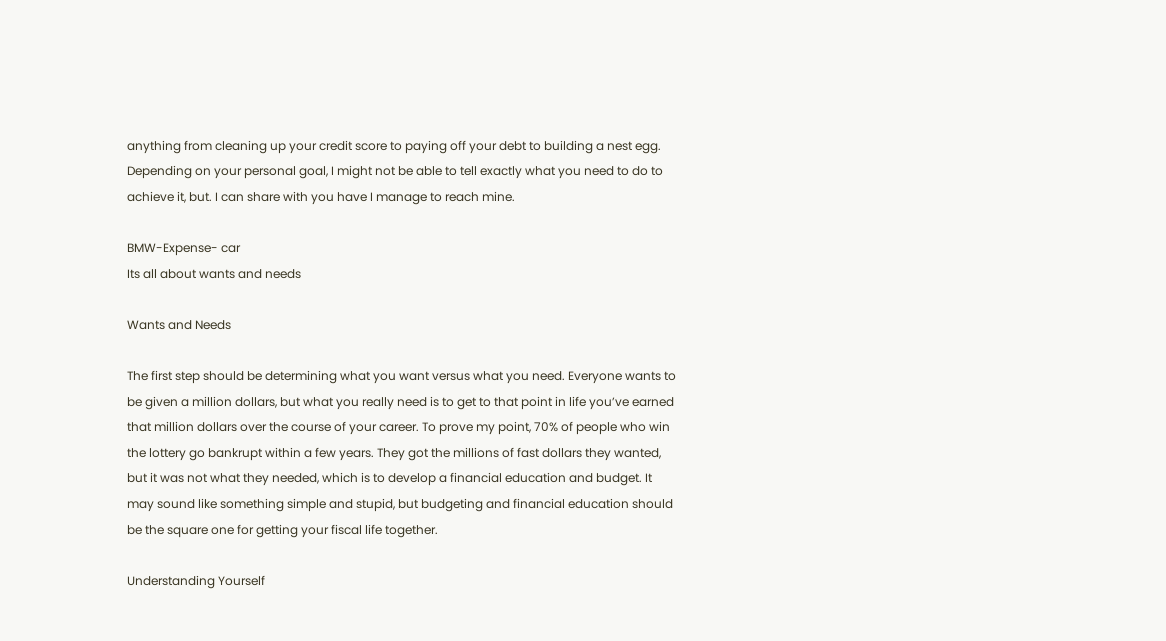anything from cleaning up your credit score to paying off your debt to building a nest egg. Depending on your personal goal, I might not be able to tell exactly what you need to do to achieve it, but. I can share with you have I manage to reach mine.

BMW-Expense- car
Its all about wants and needs

Wants and Needs

The first step should be determining what you want versus what you need. Everyone wants to be given a million dollars, but what you really need is to get to that point in life you’ve earned that million dollars over the course of your career. To prove my point, 70% of people who win the lottery go bankrupt within a few years. They got the millions of fast dollars they wanted, but it was not what they needed, which is to develop a financial education and budget. It may sound like something simple and stupid, but budgeting and financial education should be the square one for getting your fiscal life together.

Understanding Yourself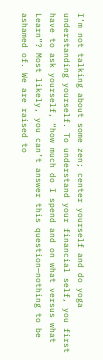I’m not talking about some zen; center yourself and do yoga understanding yourself. To understand your financial self, you first have to ask yourself, “how much do I spend and on what versus what Learn”? Most likely, you can’t answer this question—nothing to be ashamed of. We are raised to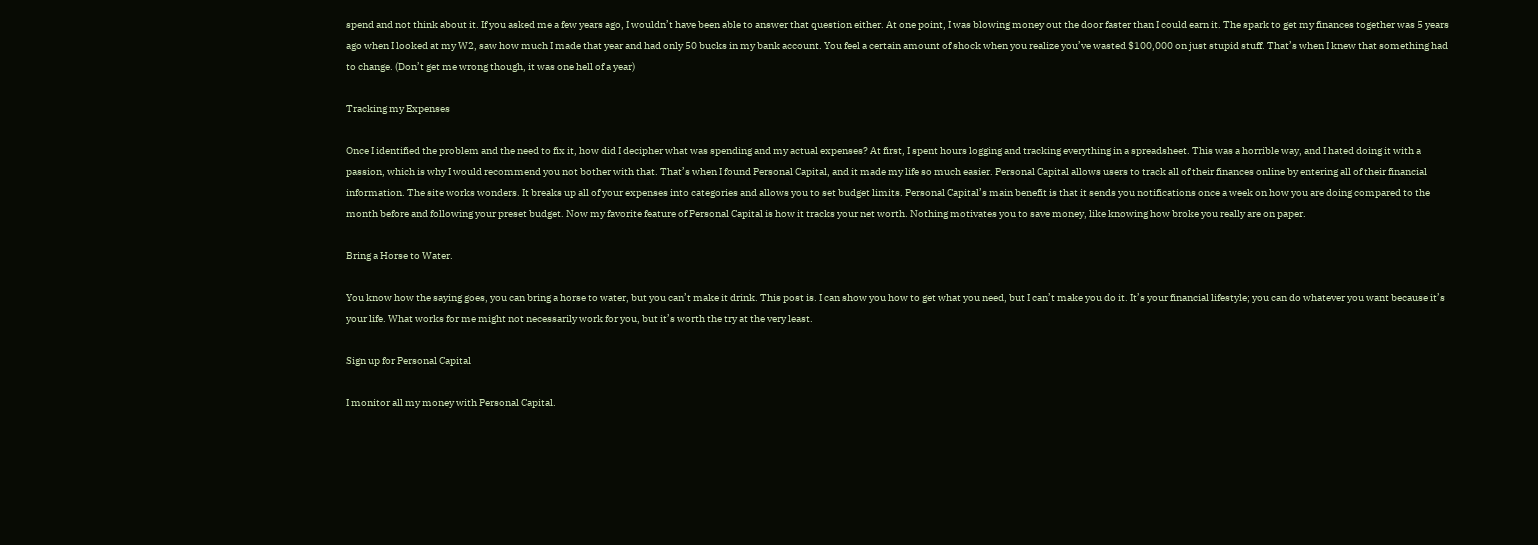spend and not think about it. If you asked me a few years ago, I wouldn’t have been able to answer that question either. At one point, I was blowing money out the door faster than I could earn it. The spark to get my finances together was 5 years ago when I looked at my W2, saw how much I made that year and had only 50 bucks in my bank account. You feel a certain amount of shock when you realize you’ve wasted $100,000 on just stupid stuff. That’s when I knew that something had to change. (Don’t get me wrong though, it was one hell of a year)

Tracking my Expenses

Once I identified the problem and the need to fix it, how did I decipher what was spending and my actual expenses? At first, I spent hours logging and tracking everything in a spreadsheet. This was a horrible way, and I hated doing it with a passion, which is why I would recommend you not bother with that. That’s when I found Personal Capital, and it made my life so much easier. Personal Capital allows users to track all of their finances online by entering all of their financial information. The site works wonders. It breaks up all of your expenses into categories and allows you to set budget limits. Personal Capital’s main benefit is that it sends you notifications once a week on how you are doing compared to the month before and following your preset budget. Now my favorite feature of Personal Capital is how it tracks your net worth. Nothing motivates you to save money, like knowing how broke you really are on paper.

Bring a Horse to Water.

You know how the saying goes, you can bring a horse to water, but you can’t make it drink. This post is. I can show you how to get what you need, but I can’t make you do it. It’s your financial lifestyle; you can do whatever you want because it’s your life. What works for me might not necessarily work for you, but it’s worth the try at the very least.

Sign up for Personal Capital

I monitor all my money with Personal Capital.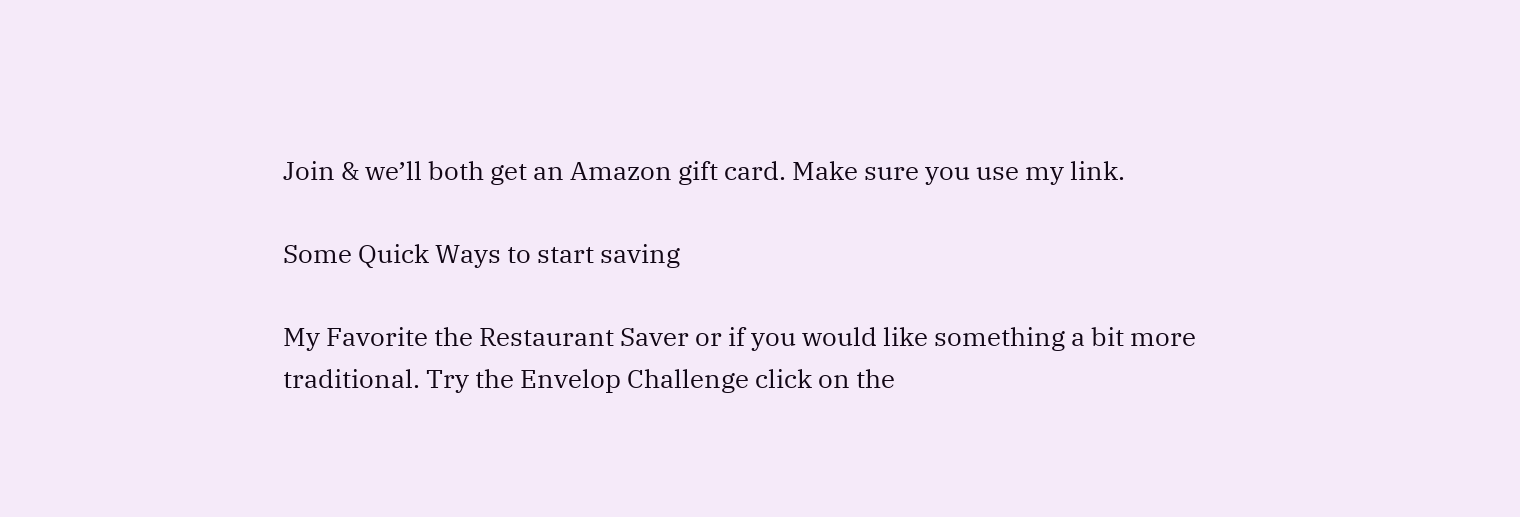Join & we’ll both get an Amazon gift card. Make sure you use my link.

Some Quick Ways to start saving

My Favorite the Restaurant Saver or if you would like something a bit more traditional. Try the Envelop Challenge click on the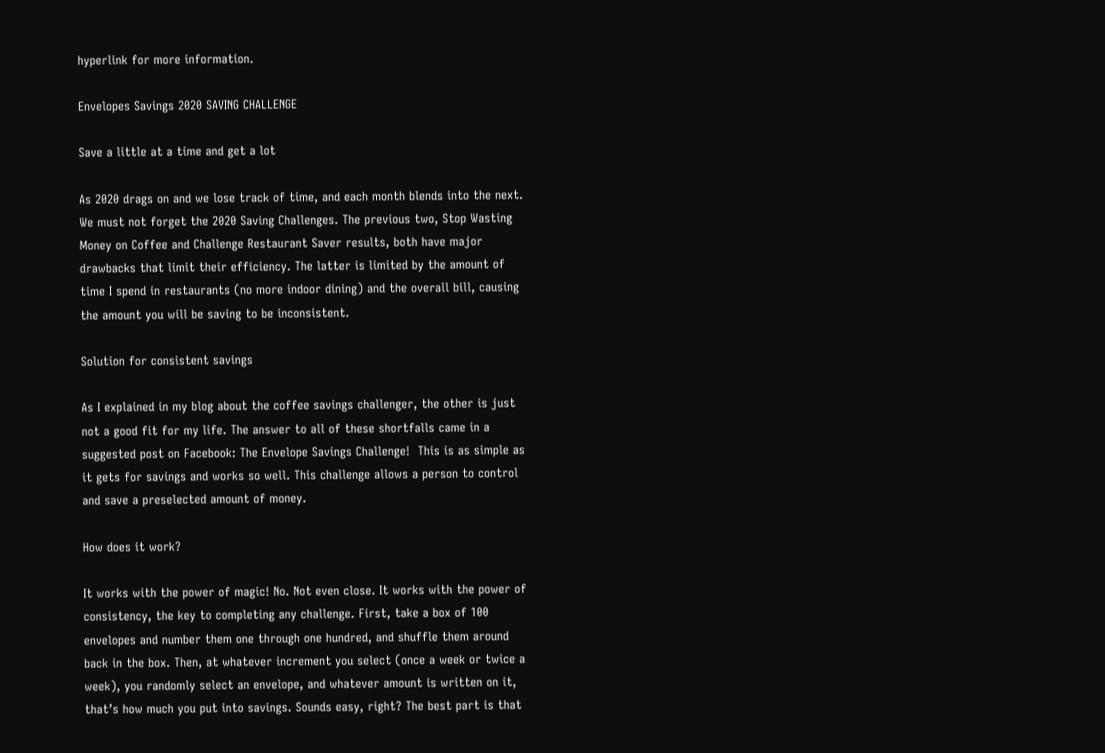hyperlink for more information.

Envelopes Savings 2020 SAVING CHALLENGE

Save a little at a time and get a lot

As 2020 drags on and we lose track of time, and each month blends into the next. We must not forget the 2020 Saving Challenges. The previous two, Stop Wasting Money on Coffee and Challenge Restaurant Saver results, both have major drawbacks that limit their efficiency. The latter is limited by the amount of time I spend in restaurants (no more indoor dining) and the overall bill, causing the amount you will be saving to be inconsistent.

Solution for consistent savings

As I explained in my blog about the coffee savings challenger, the other is just not a good fit for my life. The answer to all of these shortfalls came in a suggested post on Facebook: The Envelope Savings Challenge!  This is as simple as it gets for savings and works so well. This challenge allows a person to control and save a preselected amount of money.

How does it work?

It works with the power of magic! No. Not even close. It works with the power of consistency, the key to completing any challenge. First, take a box of 100 envelopes and number them one through one hundred, and shuffle them around back in the box. Then, at whatever increment you select (once a week or twice a week), you randomly select an envelope, and whatever amount is written on it, that’s how much you put into savings. Sounds easy, right? The best part is that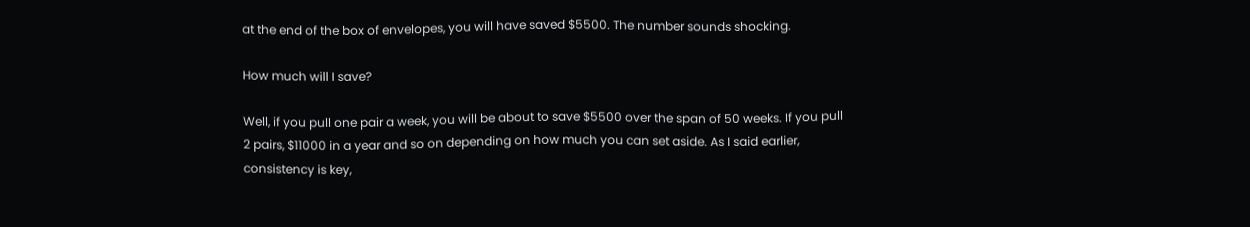at the end of the box of envelopes, you will have saved $5500. The number sounds shocking.

How much will I save?

Well, if you pull one pair a week, you will be about to save $5500 over the span of 50 weeks. If you pull 2 pairs, $11000 in a year and so on depending on how much you can set aside. As I said earlier, consistency is key,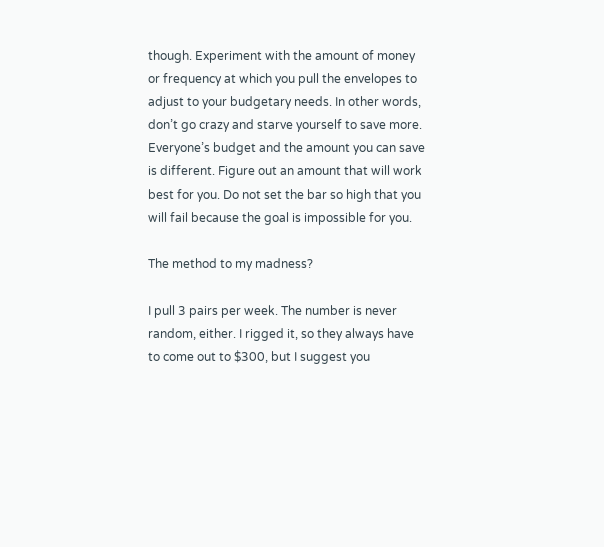though. Experiment with the amount of money or frequency at which you pull the envelopes to adjust to your budgetary needs. In other words, don’t go crazy and starve yourself to save more. Everyone’s budget and the amount you can save is different. Figure out an amount that will work best for you. Do not set the bar so high that you will fail because the goal is impossible for you.

The method to my madness?

I pull 3 pairs per week. The number is never random, either. I rigged it, so they always have to come out to $300, but I suggest you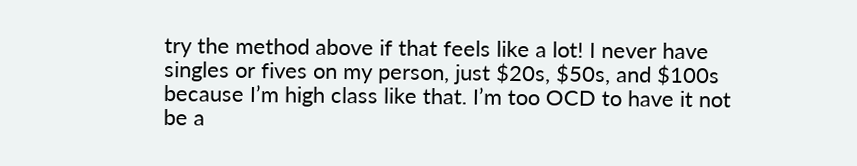try the method above if that feels like a lot! I never have singles or fives on my person, just $20s, $50s, and $100s because I’m high class like that. I’m too OCD to have it not be a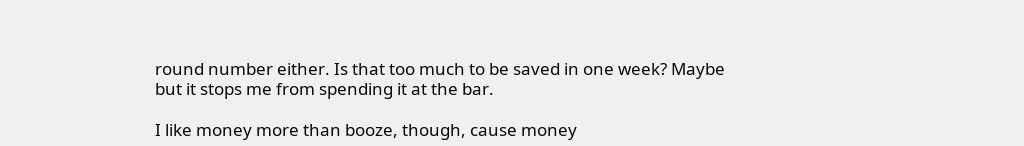round number either. Is that too much to be saved in one week? Maybe but it stops me from spending it at the bar.

I like money more than booze, though, cause money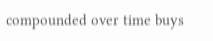compounded over time buys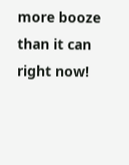more booze than it can right now!